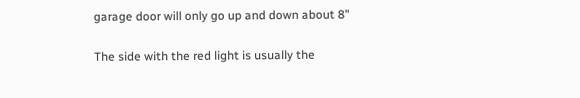garage door will only go up and down about 8"

The side with the red light is usually the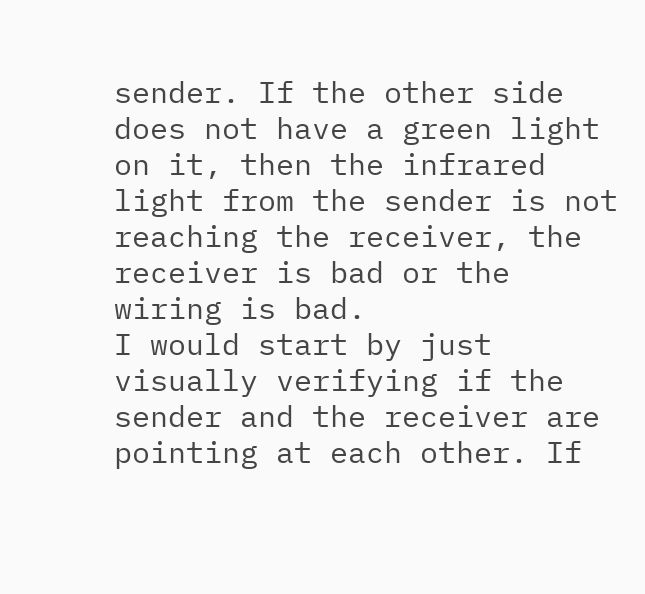sender. If the other side does not have a green light on it, then the infrared light from the sender is not reaching the receiver, the receiver is bad or the wiring is bad.
I would start by just visually verifying if the sender and the receiver are pointing at each other. If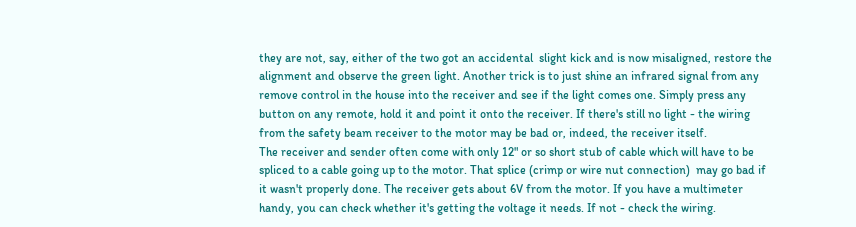they are not, say, either of the two got an accidental  slight kick and is now misaligned, restore the alignment and observe the green light. Another trick is to just shine an infrared signal from any remove control in the house into the receiver and see if the light comes one. Simply press any button on any remote, hold it and point it onto the receiver. If there's still no light - the wiring from the safety beam receiver to the motor may be bad or, indeed, the receiver itself.
The receiver and sender often come with only 12" or so short stub of cable which will have to be spliced to a cable going up to the motor. That splice (crimp or wire nut connection)  may go bad if it wasn't properly done. The receiver gets about 6V from the motor. If you have a multimeter handy, you can check whether it's getting the voltage it needs. If not - check the wiring.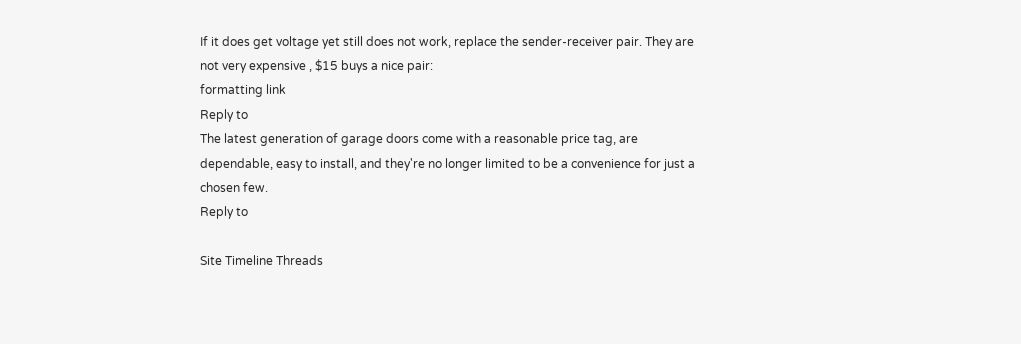If it does get voltage yet still does not work, replace the sender-receiver pair. They are not very expensive , $15 buys a nice pair:
formatting link
Reply to
The latest generation of garage doors come with a reasonable price tag, are dependable, easy to install, and they're no longer limited to be a convenience for just a chosen few.
Reply to

Site Timeline Threads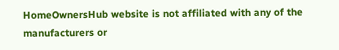HomeOwnersHub website is not affiliated with any of the manufacturers or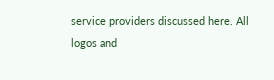service providers discussed here. All logos and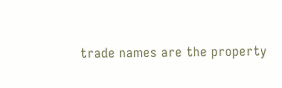trade names are the property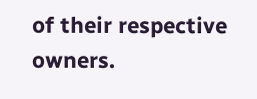of their respective owners.